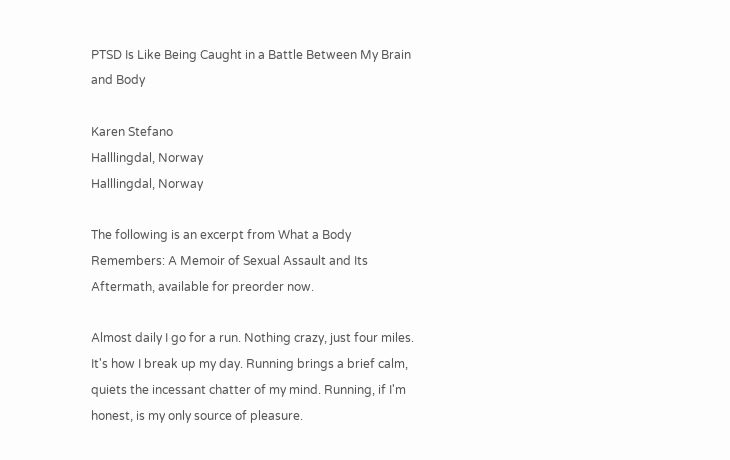PTSD Is Like Being Caught in a Battle Between My Brain and Body

Karen Stefano
Halllingdal, Norway
Halllingdal, Norway

The following is an excerpt from What a Body Remembers: A Memoir of Sexual Assault and Its Aftermath, available for preorder now.

Almost daily I go for a run. Nothing crazy, just four miles. It's how I break up my day. Running brings a brief calm, quiets the incessant chatter of my mind. Running, if I'm honest, is my only source of pleasure.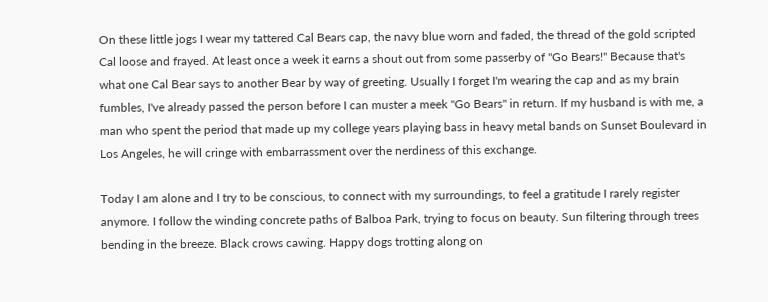On these little jogs I wear my tattered Cal Bears cap, the navy blue worn and faded, the thread of the gold scripted Cal loose and frayed. At least once a week it earns a shout out from some passerby of "Go Bears!" Because that's what one Cal Bear says to another Bear by way of greeting. Usually I forget I'm wearing the cap and as my brain fumbles, I've already passed the person before I can muster a meek "Go Bears" in return. If my husband is with me, a man who spent the period that made up my college years playing bass in heavy metal bands on Sunset Boulevard in Los Angeles, he will cringe with embarrassment over the nerdiness of this exchange.

Today I am alone and I try to be conscious, to connect with my surroundings, to feel a gratitude I rarely register anymore. I follow the winding concrete paths of Balboa Park, trying to focus on beauty. Sun filtering through trees bending in the breeze. Black crows cawing. Happy dogs trotting along on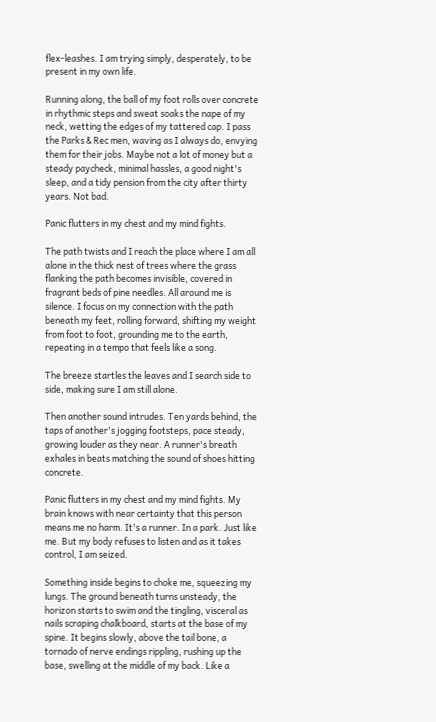flex-leashes. I am trying simply, desperately, to be present in my own life.

Running along, the ball of my foot rolls over concrete in rhythmic steps and sweat soaks the nape of my neck, wetting the edges of my tattered cap. I pass the Parks & Rec men, waving as I always do, envying them for their jobs. Maybe not a lot of money but a steady paycheck, minimal hassles, a good night's sleep, and a tidy pension from the city after thirty years. Not bad.

Panic flutters in my chest and my mind fights.

The path twists and I reach the place where I am all alone in the thick nest of trees where the grass flanking the path becomes invisible, covered in fragrant beds of pine needles. All around me is silence. I focus on my connection with the path beneath my feet, rolling forward, shifting my weight from foot to foot, grounding me to the earth, repeating in a tempo that feels like a song.

The breeze startles the leaves and I search side to side, making sure I am still alone.

Then another sound intrudes. Ten yards behind, the taps of another's jogging footsteps, pace steady, growing louder as they near. A runner's breath exhales in beats matching the sound of shoes hitting concrete.

Panic flutters in my chest and my mind fights. My brain knows with near certainty that this person means me no harm. It's a runner. In a park. Just like me. But my body refuses to listen and as it takes control, I am seized.

Something inside begins to choke me, squeezing my lungs. The ground beneath turns unsteady, the horizon starts to swim and the tingling, visceral as nails scraping chalkboard, starts at the base of my spine. It begins slowly, above the tail bone, a tornado of nerve endings rippling, rushing up the base, swelling at the middle of my back. Like a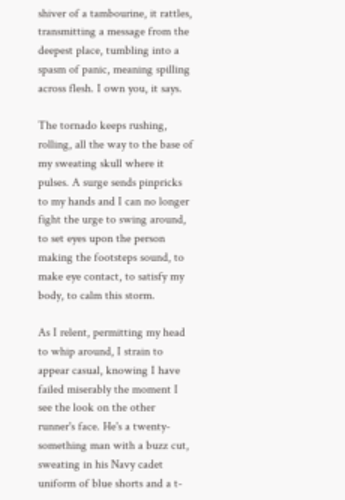shiver of a tambourine, it rattles, transmitting a message from the deepest place, tumbling into a spasm of panic, meaning spilling across flesh. I own you, it says.

The tornado keeps rushing, rolling, all the way to the base of my sweating skull where it pulses. A surge sends pinpricks to my hands and I can no longer fight the urge to swing around, to set eyes upon the person making the footsteps sound, to make eye contact, to satisfy my body, to calm this storm.

As I relent, permitting my head to whip around, I strain to appear casual, knowing I have failed miserably the moment I see the look on the other runner's face. He's a twenty-something man with a buzz cut, sweating in his Navy cadet uniform of blue shorts and a t-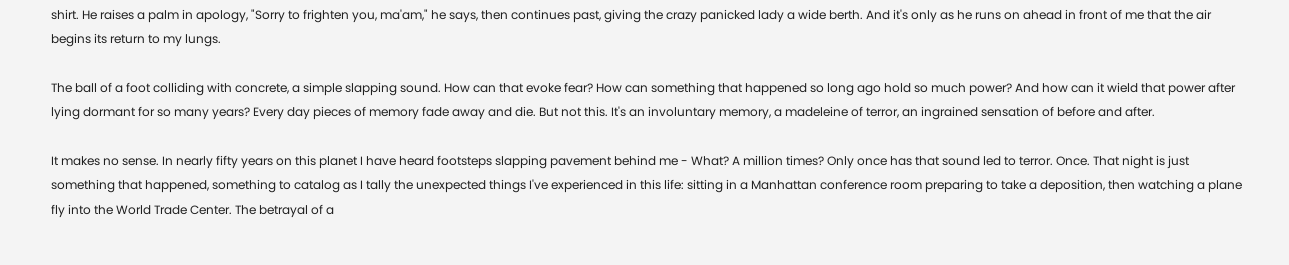shirt. He raises a palm in apology, "Sorry to frighten you, ma'am," he says, then continues past, giving the crazy panicked lady a wide berth. And it's only as he runs on ahead in front of me that the air begins its return to my lungs.

The ball of a foot colliding with concrete, a simple slapping sound. How can that evoke fear? How can something that happened so long ago hold so much power? And how can it wield that power after lying dormant for so many years? Every day pieces of memory fade away and die. But not this. It's an involuntary memory, a madeleine of terror, an ingrained sensation of before and after.

It makes no sense. In nearly fifty years on this planet I have heard footsteps slapping pavement behind me - What? A million times? Only once has that sound led to terror. Once. That night is just something that happened, something to catalog as I tally the unexpected things I've experienced in this life: sitting in a Manhattan conference room preparing to take a deposition, then watching a plane fly into the World Trade Center. The betrayal of a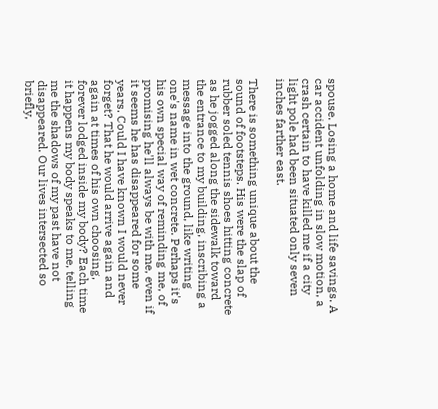spouse. Losing a home and life savings. A car accident unfolding in slow motion, a crash certain to have killed me if a city light pole had been situated only seven inches farther east.

There is something unique about the sound of footsteps. His were the slap of rubber soled tennis shoes hitting concrete as he jogged along the sidewalk toward the entrance to my building, inscribing a message into the ground, like writing one's name in wet concrete. Perhaps it's his own special way of reminding me, of promising he'll always be with me, even if it seems he has disappeared for some years. Could I have known I would never forget? That he would arrive again and again at times of his own choosing, forever lodged inside my body? Each time it happens my body speaks to me, telling me the shadows of my past have not disappeared. Our lives intersected so briefly,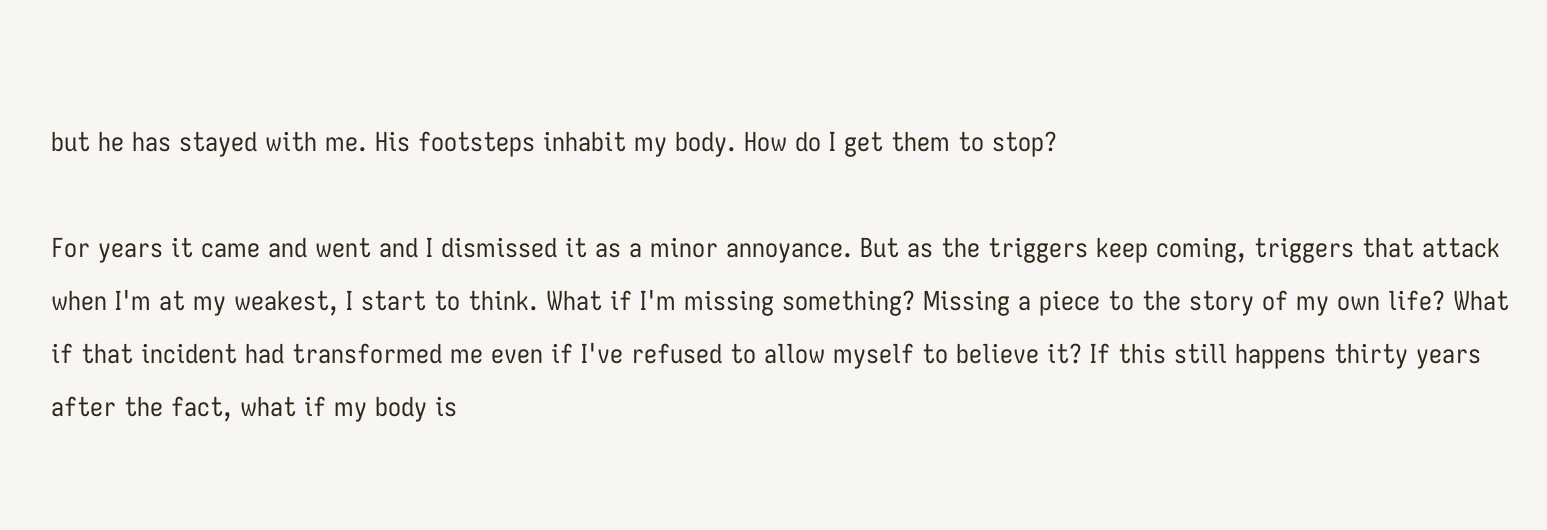but he has stayed with me. His footsteps inhabit my body. How do I get them to stop?

For years it came and went and I dismissed it as a minor annoyance. But as the triggers keep coming, triggers that attack when I'm at my weakest, I start to think. What if I'm missing something? Missing a piece to the story of my own life? What if that incident had transformed me even if I've refused to allow myself to believe it? If this still happens thirty years after the fact, what if my body is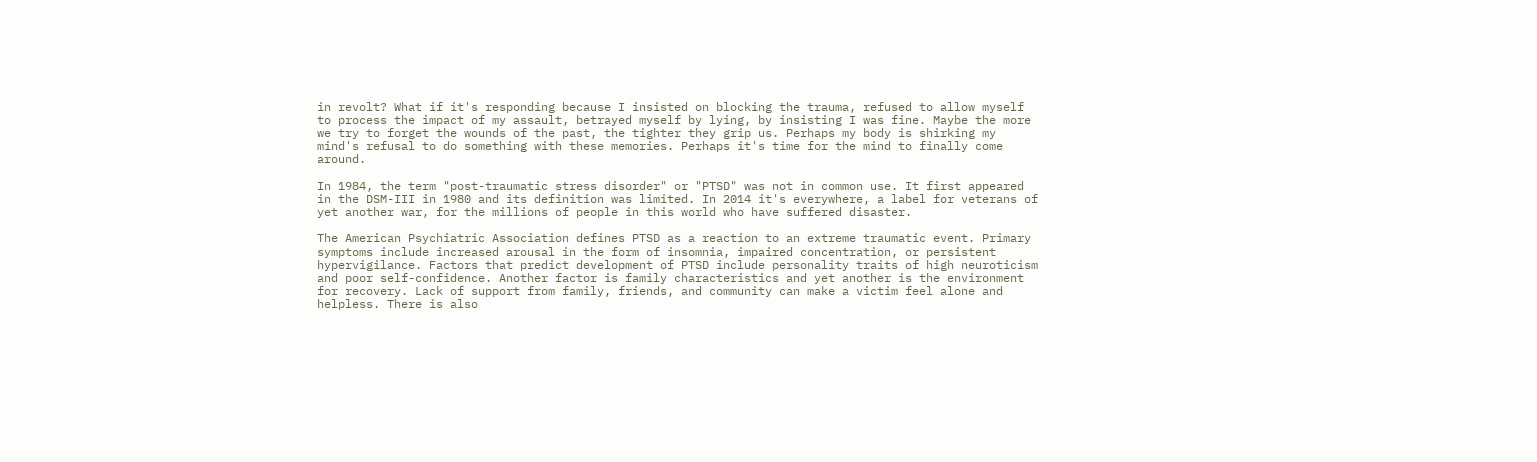in revolt? What if it's responding because I insisted on blocking the trauma, refused to allow myself to process the impact of my assault, betrayed myself by lying, by insisting I was fine. Maybe the more we try to forget the wounds of the past, the tighter they grip us. Perhaps my body is shirking my mind's refusal to do something with these memories. Perhaps it's time for the mind to finally come around.

In 1984, the term "post-traumatic stress disorder" or "PTSD" was not in common use. It first appeared in the DSM-III in 1980 and its definition was limited. In 2014 it's everywhere, a label for veterans of yet another war, for the millions of people in this world who have suffered disaster.

The American Psychiatric Association defines PTSD as a reaction to an extreme traumatic event. Primary symptoms include increased arousal in the form of insomnia, impaired concentration, or persistent hypervigilance. Factors that predict development of PTSD include personality traits of high neuroticism and poor self-confidence. Another factor is family characteristics and yet another is the environment for recovery. Lack of support from family, friends, and community can make a victim feel alone and helpless. There is also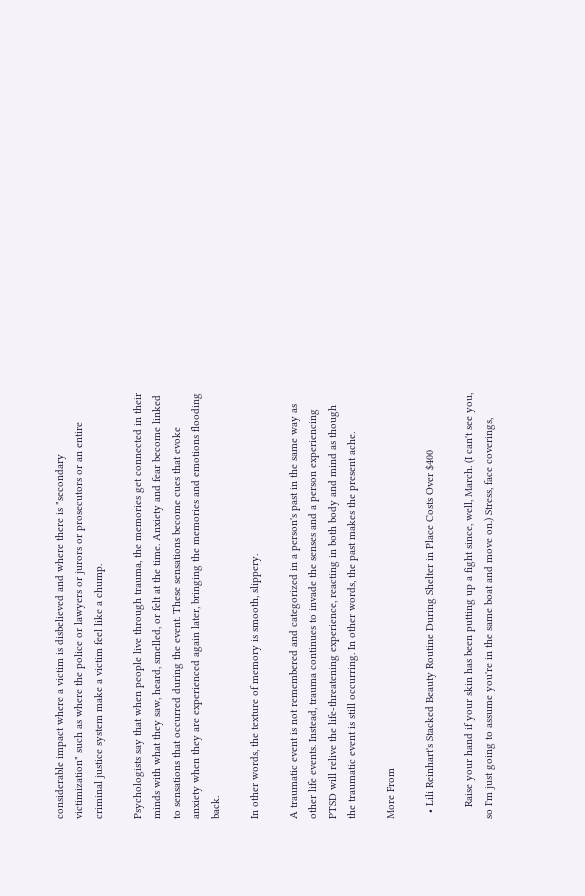considerable impact where a victim is disbelieved and where there is "secondary victimization" such as where the police or lawyers or jurors or prosecutors or an entire criminal justice system make a victim feel like a chump.

Psychologists say that when people live through trauma, the memories get connected in their minds with what they saw, heard, smelled, or felt at the time. Anxiety and fear become linked to sensations that occurred during the event. These sensations become cues that evoke anxiety when they are experienced again later, bringing the memories and emotions flooding back.

In other words, the texture of memory is smooth, slippery.

A traumatic event is not remembered and categorized in a person's past in the same way as other life events. Instead, trauma continues to invade the senses and a person experiencing PTSD will relive the life-threatening experience, reacting in both body and mind as though the traumatic event is still occurring. In other words, the past makes the present ache.

More From

  • Lili Reinhart's Stacked Beauty Routine During Shelter in Place Costs Over $400

    Raise your hand if your skin has been putting up a fight since, well, March. (I can't see you, so I'm just going to assume you're in the same boat and move on.) Stress, face coverings,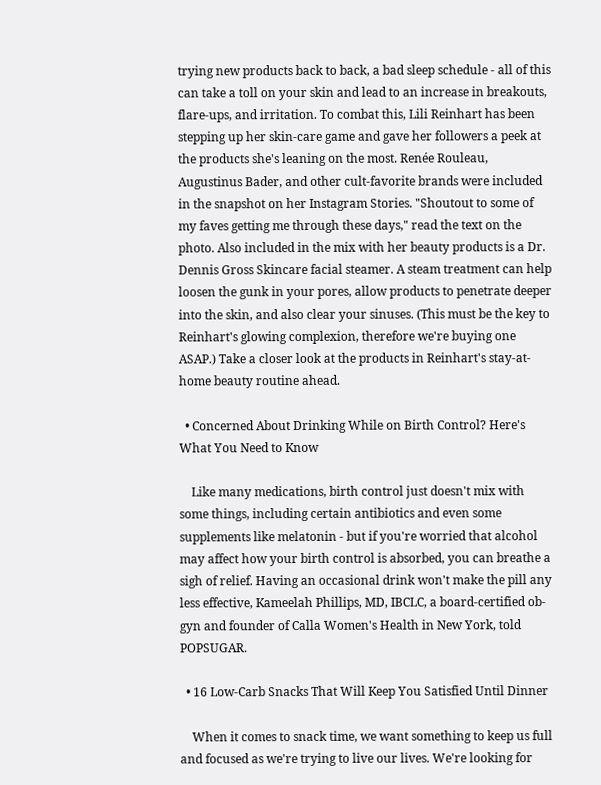trying new products back to back, a bad sleep schedule - all of this can take a toll on your skin and lead to an increase in breakouts, flare-ups, and irritation. To combat this, Lili Reinhart has been stepping up her skin-care game and gave her followers a peek at the products she's leaning on the most. Renée Rouleau, Augustinus Bader, and other cult-favorite brands were included in the snapshot on her Instagram Stories. "Shoutout to some of my faves getting me through these days," read the text on the photo. Also included in the mix with her beauty products is a Dr. Dennis Gross Skincare facial steamer. A steam treatment can help loosen the gunk in your pores, allow products to penetrate deeper into the skin, and also clear your sinuses. (This must be the key to Reinhart's glowing complexion, therefore we're buying one ASAP.) Take a closer look at the products in Reinhart's stay-at-home beauty routine ahead.

  • Concerned About Drinking While on Birth Control? Here's What You Need to Know

    Like many medications, birth control just doesn't mix with some things, including certain antibiotics and even some supplements like melatonin - but if you're worried that alcohol may affect how your birth control is absorbed, you can breathe a sigh of relief. Having an occasional drink won't make the pill any less effective, Kameelah Phillips, MD, IBCLC, a board-certified ob-gyn and founder of Calla Women's Health in New York, told POPSUGAR.

  • 16 Low-Carb Snacks That Will Keep You Satisfied Until Dinner

    When it comes to snack time, we want something to keep us full and focused as we're trying to live our lives. We're looking for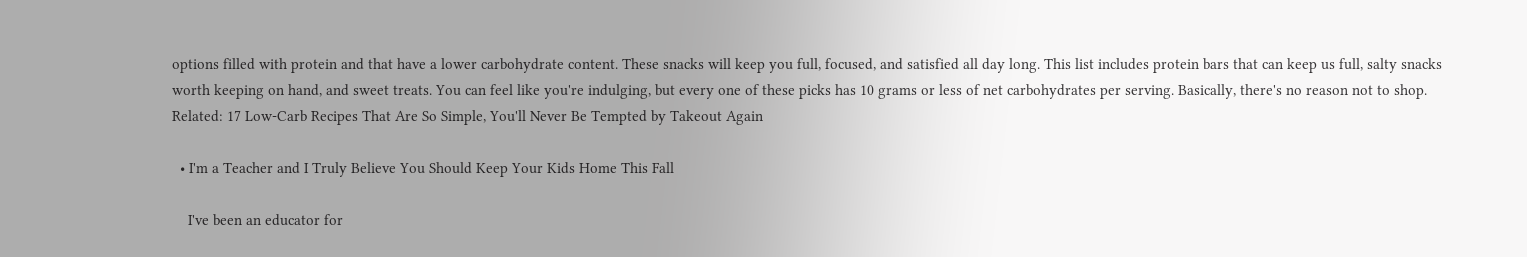options filled with protein and that have a lower carbohydrate content. These snacks will keep you full, focused, and satisfied all day long. This list includes protein bars that can keep us full, salty snacks worth keeping on hand, and sweet treats. You can feel like you're indulging, but every one of these picks has 10 grams or less of net carbohydrates per serving. Basically, there's no reason not to shop. Related: 17 Low-Carb Recipes That Are So Simple, You'll Never Be Tempted by Takeout Again

  • I'm a Teacher and I Truly Believe You Should Keep Your Kids Home This Fall

    I've been an educator for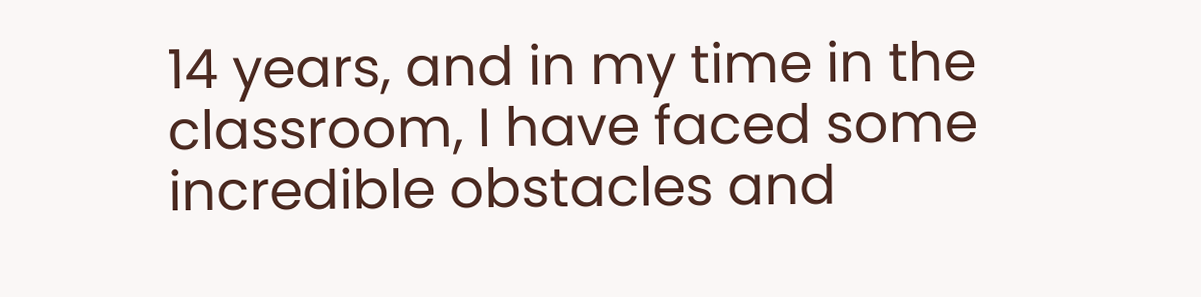14 years, and in my time in the classroom, I have faced some incredible obstacles and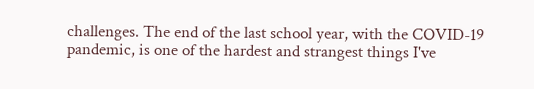challenges. The end of the last school year, with the COVID-19 pandemic, is one of the hardest and strangest things I've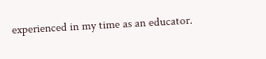experienced in my time as an educator.